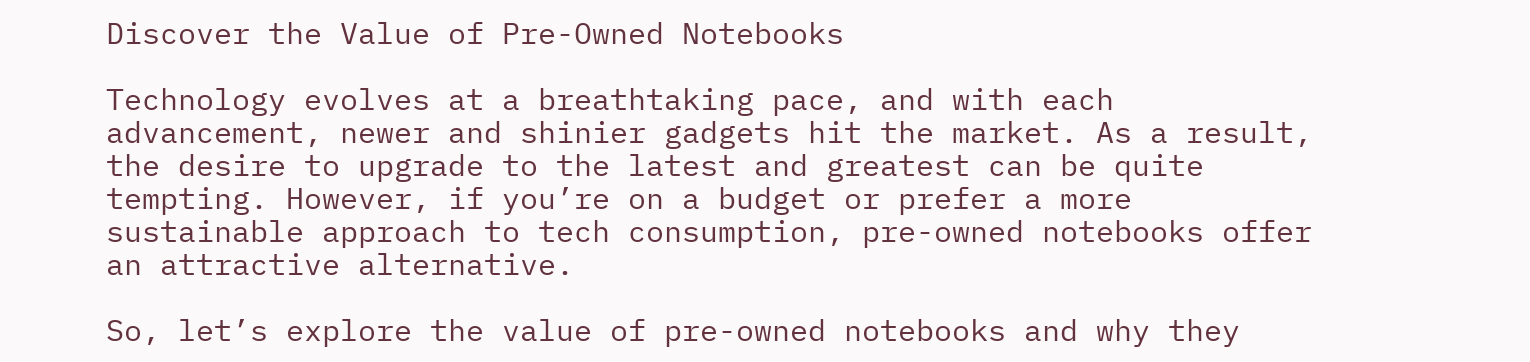Discover the Value of Pre-Owned Notebooks

Technology evolves at a breathtaking pace, and with each advancement, newer and shinier gadgets hit the market. As a result, the desire to upgrade to the latest and greatest can be quite tempting. However, if you’re on a budget or prefer a more sustainable approach to tech consumption, pre-owned notebooks offer an attractive alternative.

So, let’s explore the value of pre-owned notebooks and why they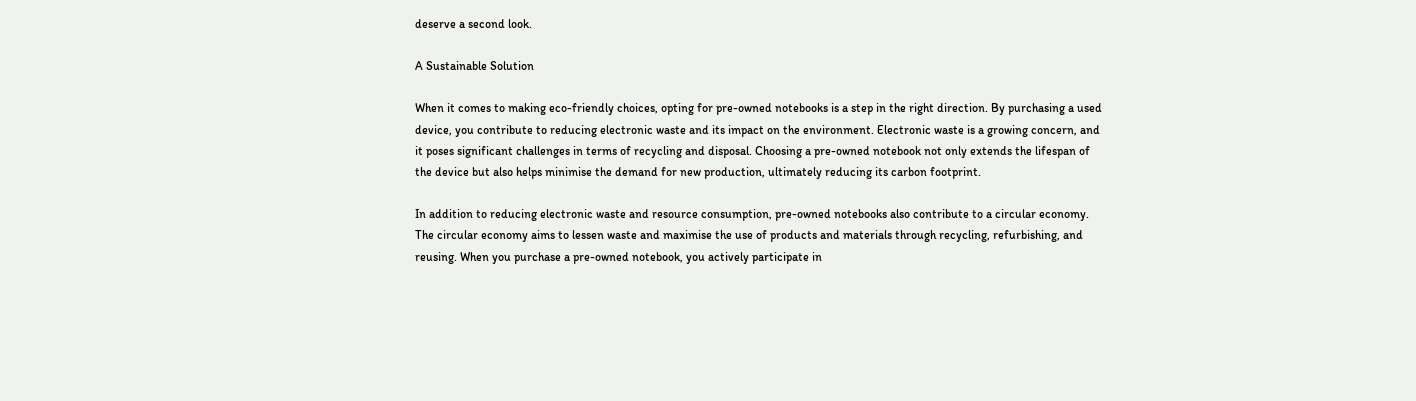deserve a second look.

A Sustainable Solution

When it comes to making eco-friendly choices, opting for pre-owned notebooks is a step in the right direction. By purchasing a used device, you contribute to reducing electronic waste and its impact on the environment. Electronic waste is a growing concern, and it poses significant challenges in terms of recycling and disposal. Choosing a pre-owned notebook not only extends the lifespan of the device but also helps minimise the demand for new production, ultimately reducing its carbon footprint.

In addition to reducing electronic waste and resource consumption, pre-owned notebooks also contribute to a circular economy. The circular economy aims to lessen waste and maximise the use of products and materials through recycling, refurbishing, and reusing. When you purchase a pre-owned notebook, you actively participate in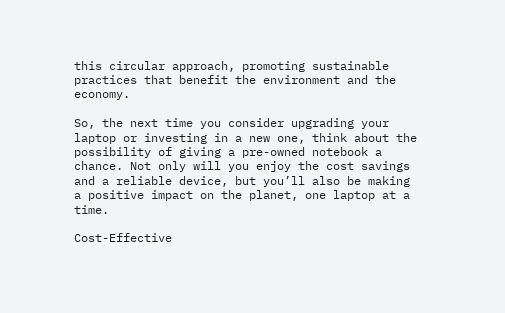this circular approach, promoting sustainable practices that benefit the environment and the economy.

So, the next time you consider upgrading your laptop or investing in a new one, think about the possibility of giving a pre-owned notebook a chance. Not only will you enjoy the cost savings and a reliable device, but you’ll also be making a positive impact on the planet, one laptop at a time.

Cost-Effective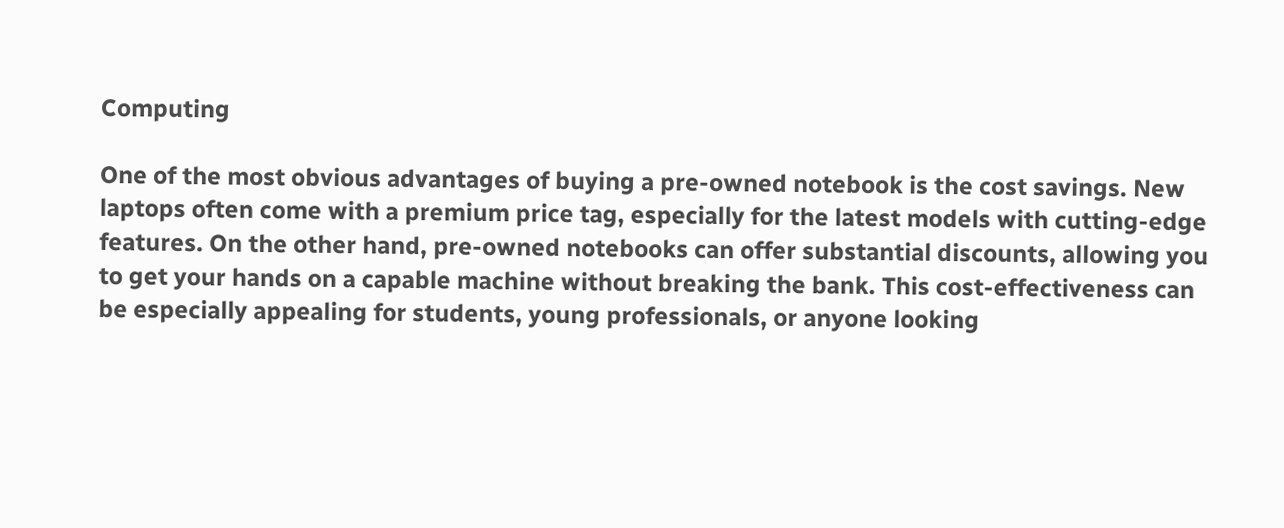Computing

One of the most obvious advantages of buying a pre-owned notebook is the cost savings. New laptops often come with a premium price tag, especially for the latest models with cutting-edge features. On the other hand, pre-owned notebooks can offer substantial discounts, allowing you to get your hands on a capable machine without breaking the bank. This cost-effectiveness can be especially appealing for students, young professionals, or anyone looking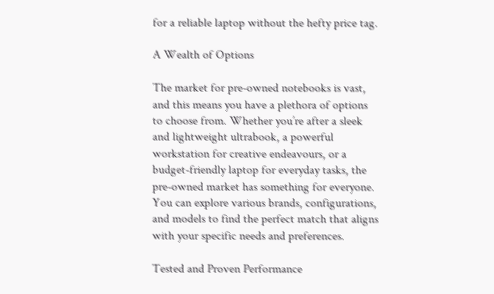for a reliable laptop without the hefty price tag.

A Wealth of Options

The market for pre-owned notebooks is vast, and this means you have a plethora of options to choose from. Whether you’re after a sleek and lightweight ultrabook, a powerful workstation for creative endeavours, or a budget-friendly laptop for everyday tasks, the pre-owned market has something for everyone. You can explore various brands, configurations, and models to find the perfect match that aligns with your specific needs and preferences.

Tested and Proven Performance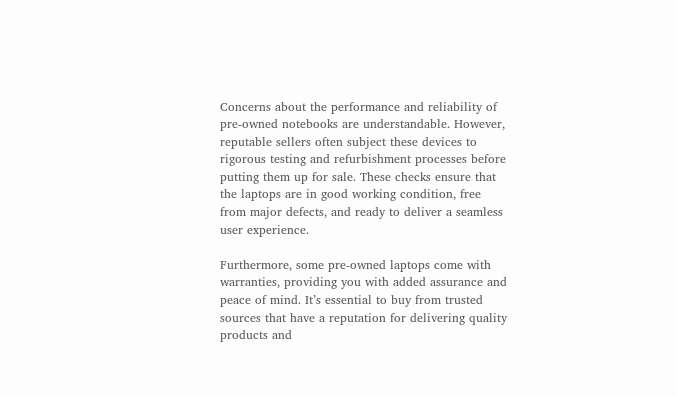Concerns about the performance and reliability of pre-owned notebooks are understandable. However, reputable sellers often subject these devices to rigorous testing and refurbishment processes before putting them up for sale. These checks ensure that the laptops are in good working condition, free from major defects, and ready to deliver a seamless user experience.

Furthermore, some pre-owned laptops come with warranties, providing you with added assurance and peace of mind. It’s essential to buy from trusted sources that have a reputation for delivering quality products and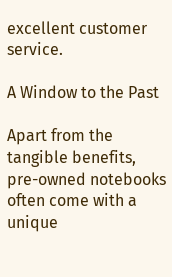excellent customer service.

A Window to the Past

Apart from the tangible benefits, pre-owned notebooks often come with a unique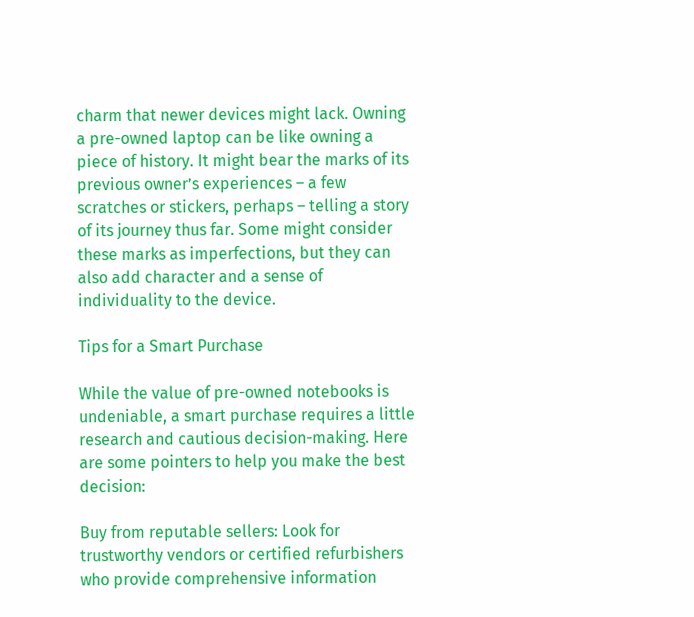charm that newer devices might lack. Owning a pre-owned laptop can be like owning a piece of history. It might bear the marks of its previous owner’s experiences – a few scratches or stickers, perhaps – telling a story of its journey thus far. Some might consider these marks as imperfections, but they can also add character and a sense of individuality to the device.

Tips for a Smart Purchase

While the value of pre-owned notebooks is undeniable, a smart purchase requires a little research and cautious decision-making. Here are some pointers to help you make the best decision:

Buy from reputable sellers: Look for trustworthy vendors or certified refurbishers who provide comprehensive information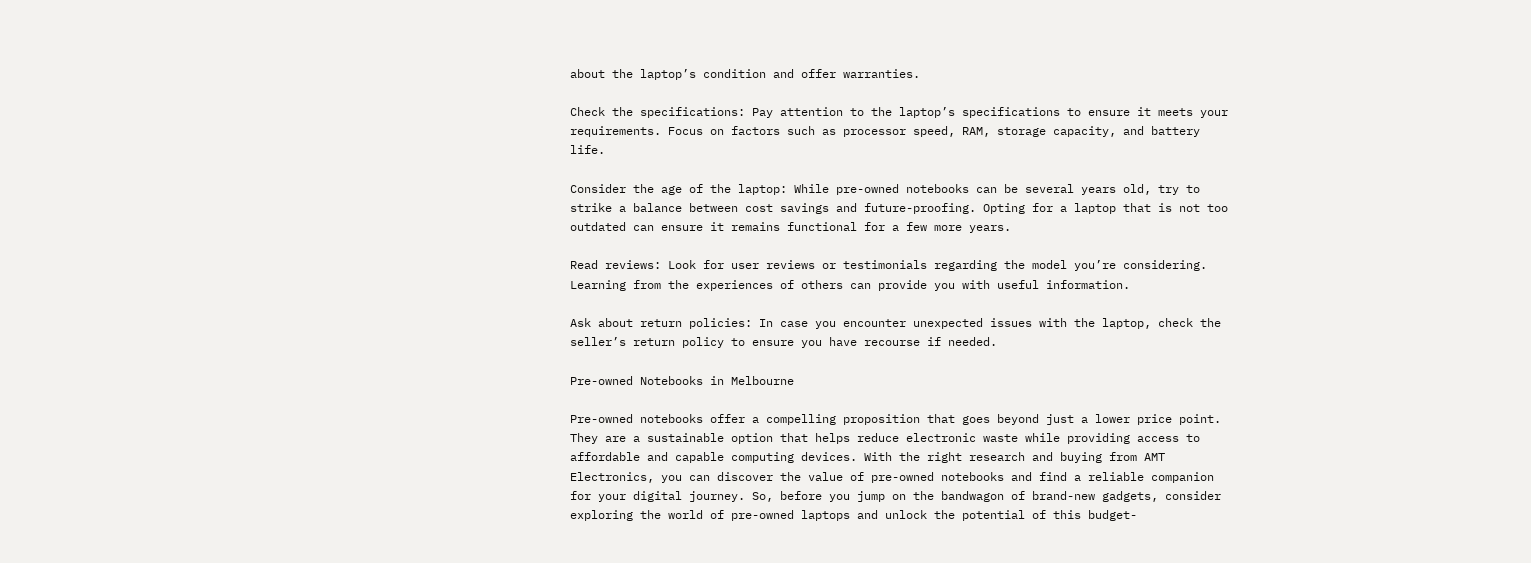about the laptop’s condition and offer warranties.

Check the specifications: Pay attention to the laptop’s specifications to ensure it meets your requirements. Focus on factors such as processor speed, RAM, storage capacity, and battery life.

Consider the age of the laptop: While pre-owned notebooks can be several years old, try to strike a balance between cost savings and future-proofing. Opting for a laptop that is not too outdated can ensure it remains functional for a few more years.

Read reviews: Look for user reviews or testimonials regarding the model you’re considering. Learning from the experiences of others can provide you with useful information.

Ask about return policies: In case you encounter unexpected issues with the laptop, check the seller’s return policy to ensure you have recourse if needed.

Pre-owned Notebooks in Melbourne

Pre-owned notebooks offer a compelling proposition that goes beyond just a lower price point. They are a sustainable option that helps reduce electronic waste while providing access to affordable and capable computing devices. With the right research and buying from AMT Electronics, you can discover the value of pre-owned notebooks and find a reliable companion for your digital journey. So, before you jump on the bandwagon of brand-new gadgets, consider exploring the world of pre-owned laptops and unlock the potential of this budget-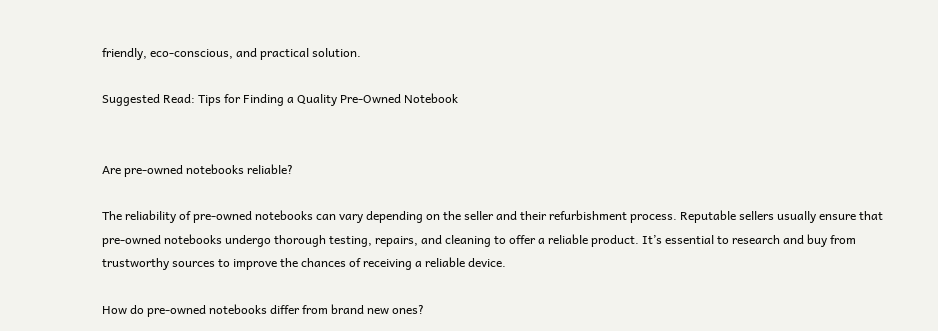friendly, eco-conscious, and practical solution.

Suggested Read: Tips for Finding a Quality Pre-Owned Notebook


Are pre-owned notebooks reliable?

The reliability of pre-owned notebooks can vary depending on the seller and their refurbishment process. Reputable sellers usually ensure that pre-owned notebooks undergo thorough testing, repairs, and cleaning to offer a reliable product. It’s essential to research and buy from trustworthy sources to improve the chances of receiving a reliable device.

How do pre-owned notebooks differ from brand new ones?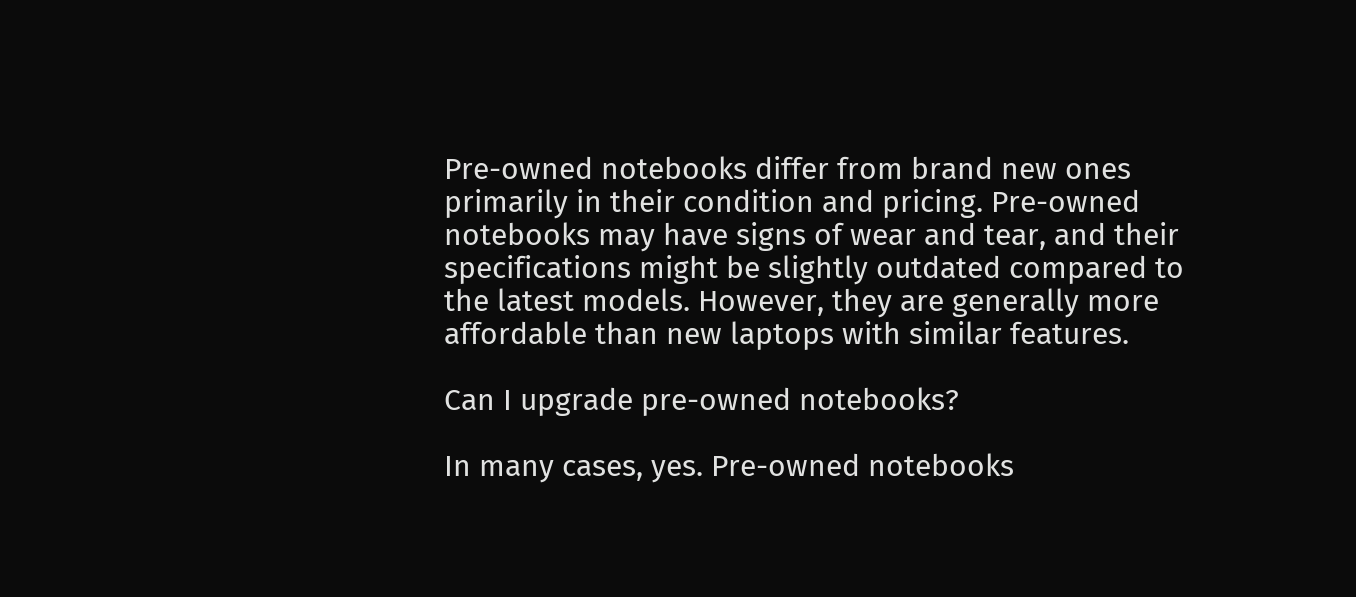Pre-owned notebooks differ from brand new ones primarily in their condition and pricing. Pre-owned notebooks may have signs of wear and tear, and their specifications might be slightly outdated compared to the latest models. However, they are generally more affordable than new laptops with similar features.

Can I upgrade pre-owned notebooks?

In many cases, yes. Pre-owned notebooks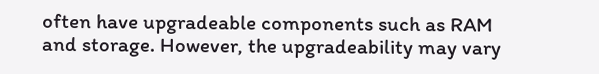often have upgradeable components such as RAM and storage. However, the upgradeability may vary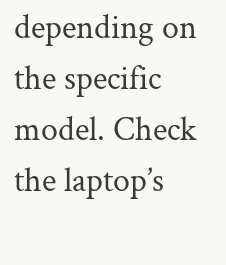depending on the specific model. Check the laptop’s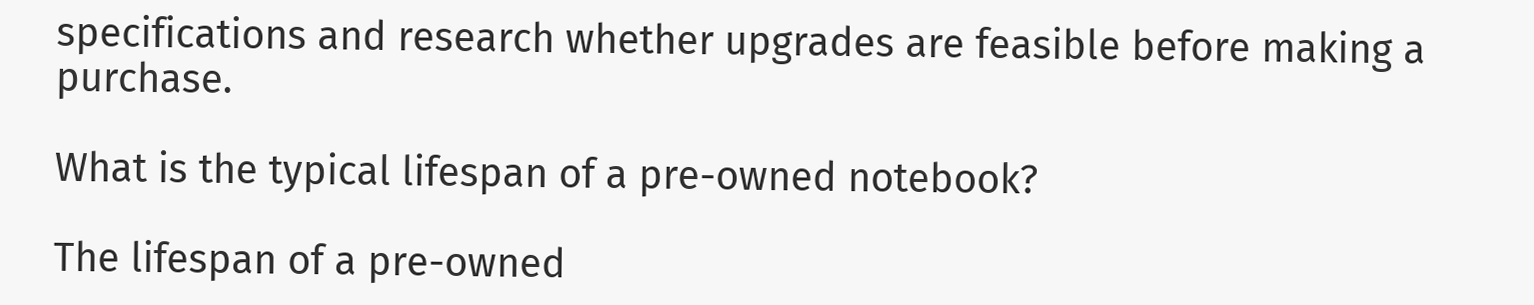specifications and research whether upgrades are feasible before making a purchase.

What is the typical lifespan of a pre-owned notebook?

The lifespan of a pre-owned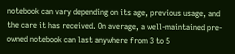notebook can vary depending on its age, previous usage, and the care it has received. On average, a well-maintained pre-owned notebook can last anywhere from 3 to 5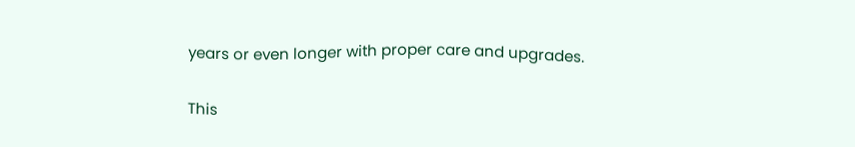years or even longer with proper care and upgrades.

This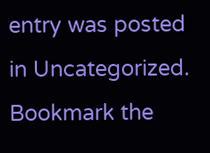entry was posted in Uncategorized. Bookmark the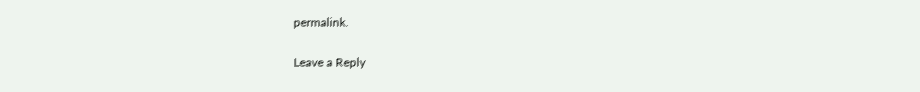permalink.

Leave a Reply